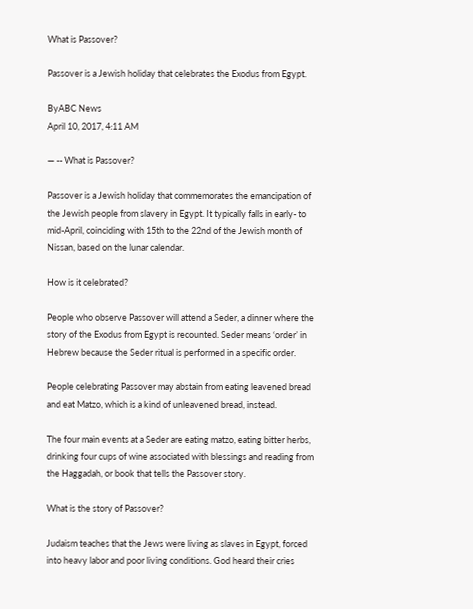What is Passover?

Passover is a Jewish holiday that celebrates the Exodus from Egypt.

ByABC News
April 10, 2017, 4:11 AM

— -- What is Passover?

Passover is a Jewish holiday that commemorates the emancipation of the Jewish people from slavery in Egypt. It typically falls in early- to mid-April, coinciding with 15th to the 22nd of the Jewish month of Nissan, based on the lunar calendar.

How is it celebrated?

People who observe Passover will attend a Seder, a dinner where the story of the Exodus from Egypt is recounted. Seder means ‘order’ in Hebrew because the Seder ritual is performed in a specific order.

People celebrating Passover may abstain from eating leavened bread and eat Matzo, which is a kind of unleavened bread, instead.

The four main events at a Seder are eating matzo, eating bitter herbs, drinking four cups of wine associated with blessings and reading from the Haggadah, or book that tells the Passover story.

What is the story of Passover?

Judaism teaches that the Jews were living as slaves in Egypt, forced into heavy labor and poor living conditions. God heard their cries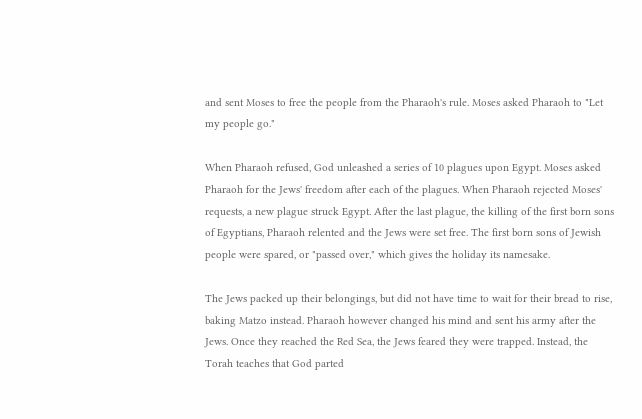and sent Moses to free the people from the Pharaoh's rule. Moses asked Pharaoh to "Let my people go."

When Pharaoh refused, God unleashed a series of 10 plagues upon Egypt. Moses asked Pharaoh for the Jews' freedom after each of the plagues. When Pharaoh rejected Moses' requests, a new plague struck Egypt. After the last plague, the killing of the first born sons of Egyptians, Pharaoh relented and the Jews were set free. The first born sons of Jewish people were spared, or "passed over," which gives the holiday its namesake.

The Jews packed up their belongings, but did not have time to wait for their bread to rise, baking Matzo instead. Pharaoh however changed his mind and sent his army after the Jews. Once they reached the Red Sea, the Jews feared they were trapped. Instead, the Torah teaches that God parted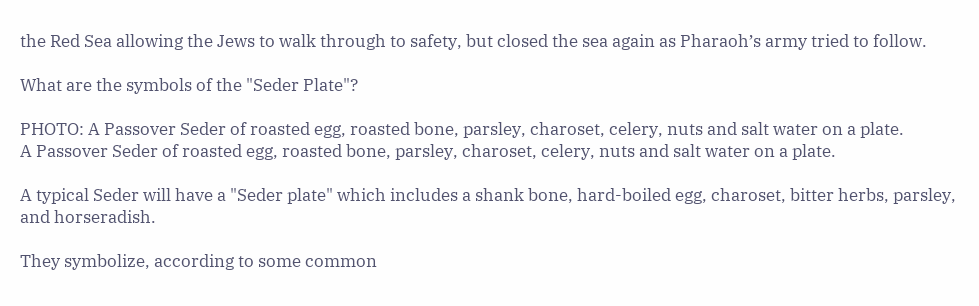the Red Sea allowing the Jews to walk through to safety, but closed the sea again as Pharaoh’s army tried to follow.

What are the symbols of the "Seder Plate"?

PHOTO: A Passover Seder of roasted egg, roasted bone, parsley, charoset, celery, nuts and salt water on a plate.
A Passover Seder of roasted egg, roasted bone, parsley, charoset, celery, nuts and salt water on a plate.

A typical Seder will have a "Seder plate" which includes a shank bone, hard-boiled egg, charoset, bitter herbs, parsley, and horseradish.

They symbolize, according to some common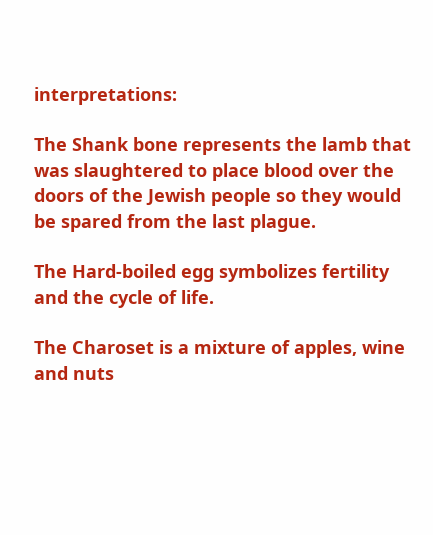interpretations:

The Shank bone represents the lamb that was slaughtered to place blood over the doors of the Jewish people so they would be spared from the last plague.

The Hard-boiled egg symbolizes fertility and the cycle of life.

The Charoset is a mixture of apples, wine and nuts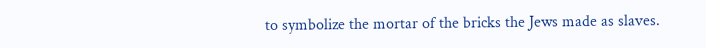to symbolize the mortar of the bricks the Jews made as slaves.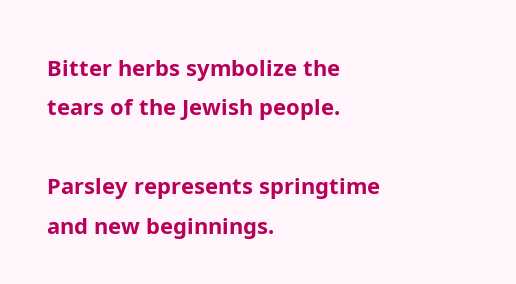Bitter herbs symbolize the tears of the Jewish people.

Parsley represents springtime and new beginnings.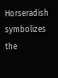Horseradish symbolizes the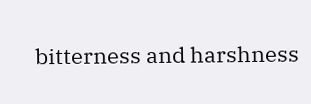bitterness and harshness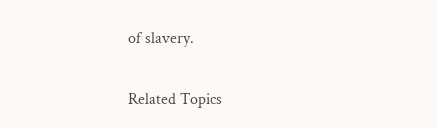of slavery.

Related Topics